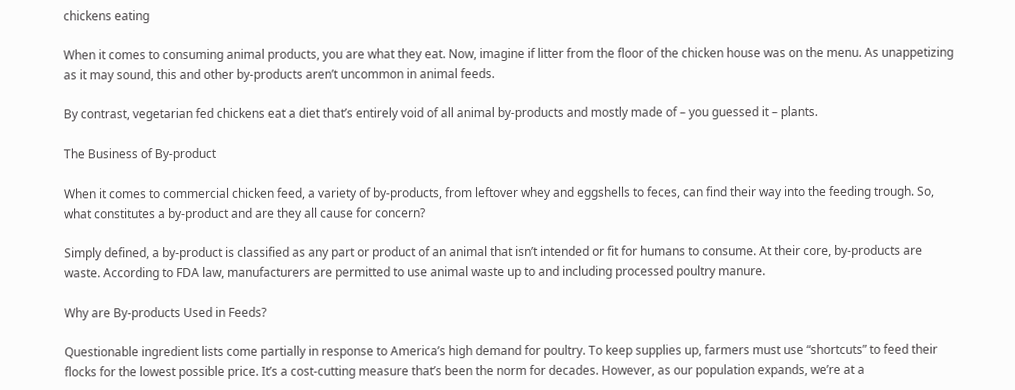chickens eating

When it comes to consuming animal products, you are what they eat. Now, imagine if litter from the floor of the chicken house was on the menu. As unappetizing as it may sound, this and other by-products aren’t uncommon in animal feeds.

By contrast, vegetarian fed chickens eat a diet that’s entirely void of all animal by-products and mostly made of – you guessed it – plants.

The Business of By-product

When it comes to commercial chicken feed, a variety of by-products, from leftover whey and eggshells to feces, can find their way into the feeding trough. So, what constitutes a by-product and are they all cause for concern?

Simply defined, a by-product is classified as any part or product of an animal that isn’t intended or fit for humans to consume. At their core, by-products are waste. According to FDA law, manufacturers are permitted to use animal waste up to and including processed poultry manure.

Why are By-products Used in Feeds?

Questionable ingredient lists come partially in response to America’s high demand for poultry. To keep supplies up, farmers must use “shortcuts” to feed their flocks for the lowest possible price. It’s a cost-cutting measure that’s been the norm for decades. However, as our population expands, we’re at a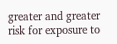greater and greater risk for exposure to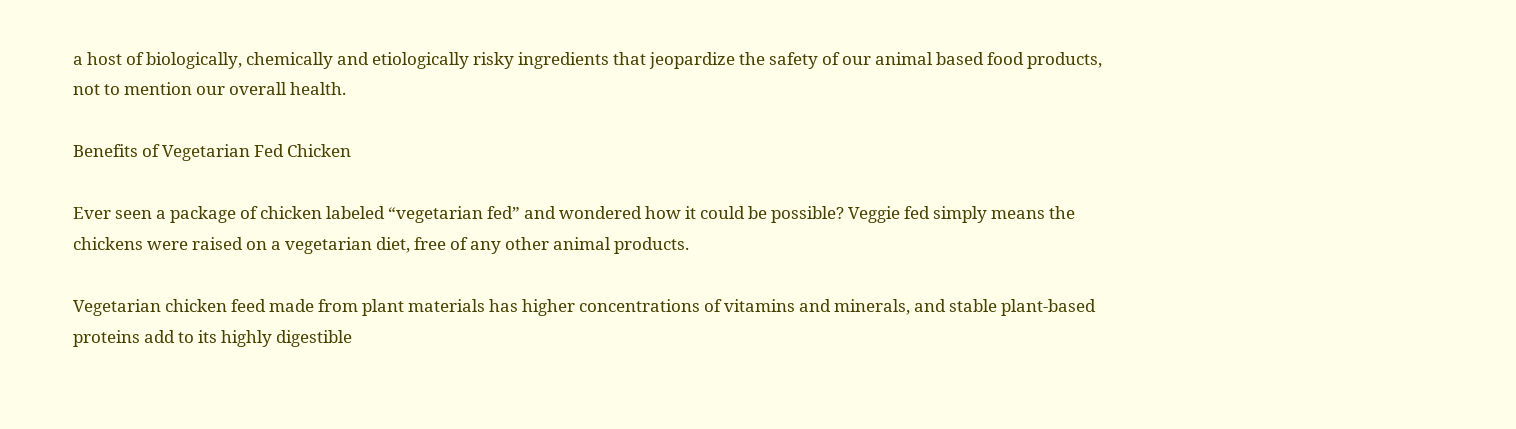a host of biologically, chemically and etiologically risky ingredients that jeopardize the safety of our animal based food products, not to mention our overall health.

Benefits of Vegetarian Fed Chicken

Ever seen a package of chicken labeled “vegetarian fed” and wondered how it could be possible? Veggie fed simply means the chickens were raised on a vegetarian diet, free of any other animal products.

Vegetarian chicken feed made from plant materials has higher concentrations of vitamins and minerals, and stable plant-based proteins add to its highly digestible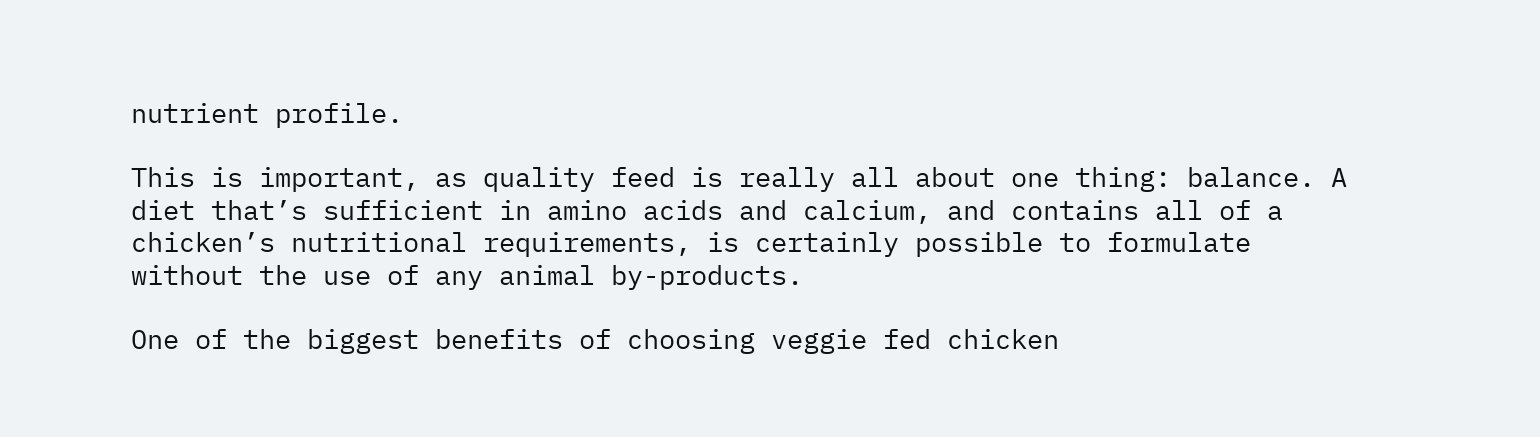nutrient profile.

This is important, as quality feed is really all about one thing: balance. A diet that’s sufficient in amino acids and calcium, and contains all of a chicken’s nutritional requirements, is certainly possible to formulate without the use of any animal by-products.

One of the biggest benefits of choosing veggie fed chicken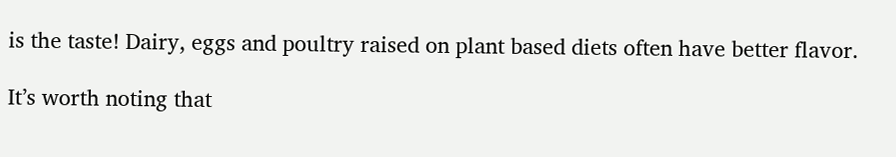is the taste! Dairy, eggs and poultry raised on plant based diets often have better flavor.

It’s worth noting that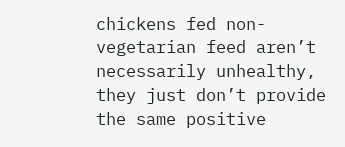chickens fed non-vegetarian feed aren’t necessarily unhealthy, they just don’t provide the same positive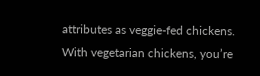attributes as veggie-fed chickens. With vegetarian chickens, you’re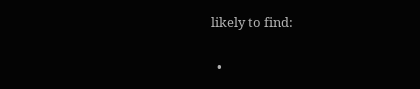likely to find:

  •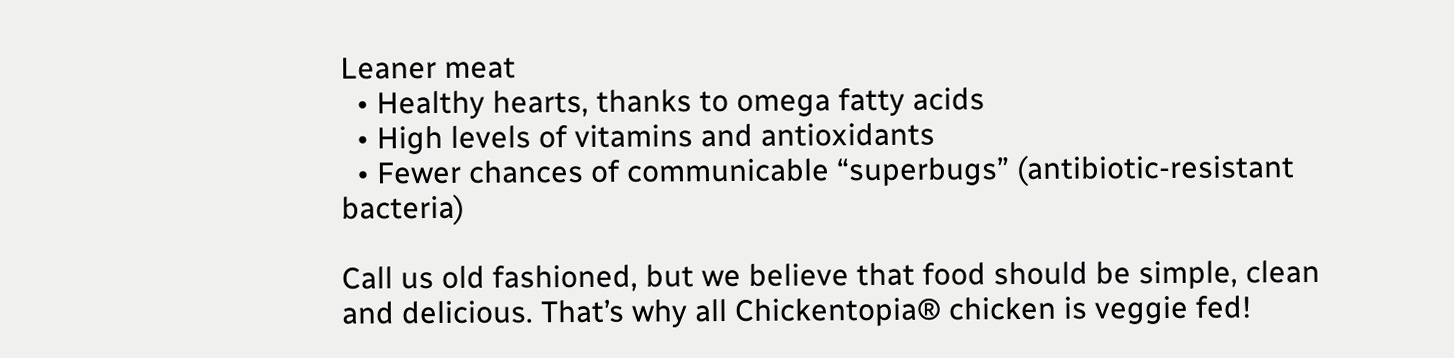Leaner meat
  • Healthy hearts, thanks to omega fatty acids
  • High levels of vitamins and antioxidants
  • Fewer chances of communicable “superbugs” (antibiotic-resistant bacteria)

Call us old fashioned, but we believe that food should be simple, clean and delicious. That’s why all Chickentopia® chicken is veggie fed!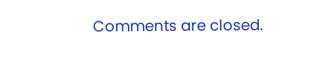Comments are closed.